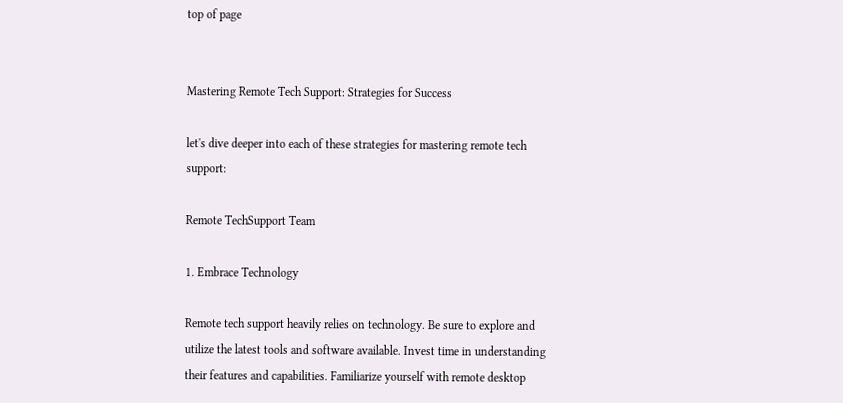top of page


Mastering Remote Tech Support: Strategies for Success

let's dive deeper into each of these strategies for mastering remote tech support:

Remote TechSupport Team

1. Embrace Technology

Remote tech support heavily relies on technology. Be sure to explore and utilize the latest tools and software available. Invest time in understanding their features and capabilities. Familiarize yourself with remote desktop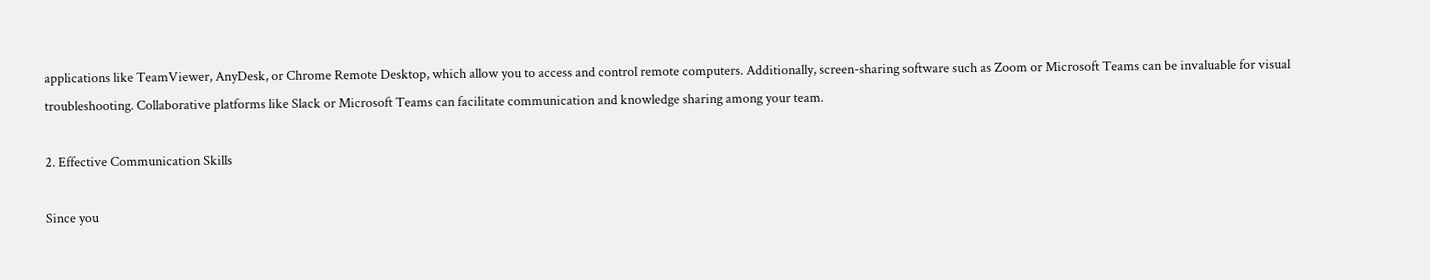applications like TeamViewer, AnyDesk, or Chrome Remote Desktop, which allow you to access and control remote computers. Additionally, screen-sharing software such as Zoom or Microsoft Teams can be invaluable for visual troubleshooting. Collaborative platforms like Slack or Microsoft Teams can facilitate communication and knowledge sharing among your team.

2. Effective Communication Skills

Since you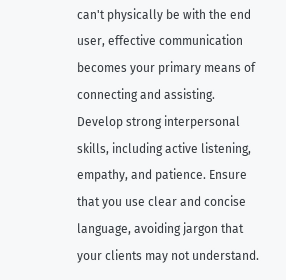can't physically be with the end user, effective communication becomes your primary means of connecting and assisting. Develop strong interpersonal skills, including active listening, empathy, and patience. Ensure that you use clear and concise language, avoiding jargon that your clients may not understand.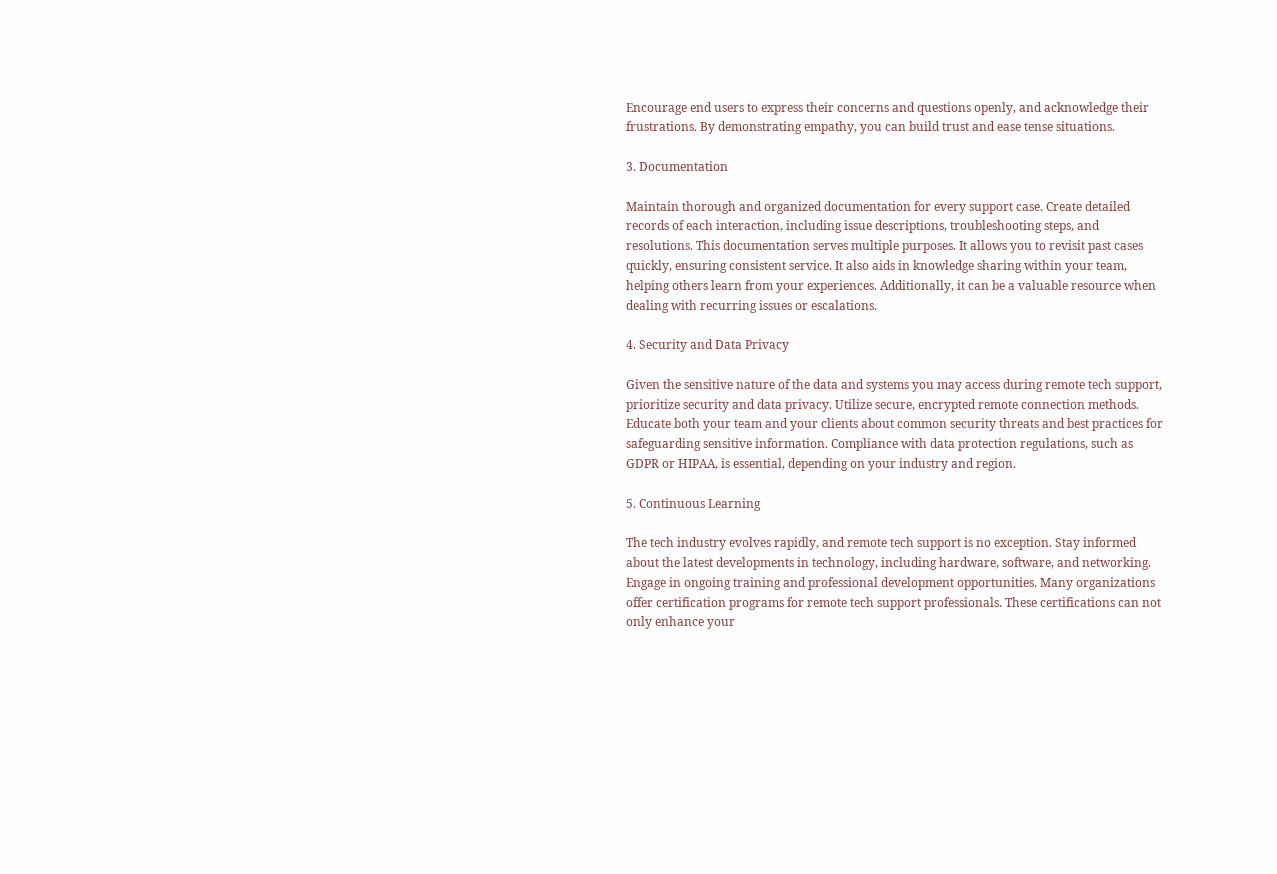Encourage end users to express their concerns and questions openly, and acknowledge their frustrations. By demonstrating empathy, you can build trust and ease tense situations.

3. Documentation

Maintain thorough and organized documentation for every support case. Create detailed records of each interaction, including issue descriptions, troubleshooting steps, and resolutions. This documentation serves multiple purposes. It allows you to revisit past cases quickly, ensuring consistent service. It also aids in knowledge sharing within your team, helping others learn from your experiences. Additionally, it can be a valuable resource when dealing with recurring issues or escalations.

4. Security and Data Privacy

Given the sensitive nature of the data and systems you may access during remote tech support, prioritize security and data privacy. Utilize secure, encrypted remote connection methods. Educate both your team and your clients about common security threats and best practices for safeguarding sensitive information. Compliance with data protection regulations, such as GDPR or HIPAA, is essential, depending on your industry and region.

5. Continuous Learning

The tech industry evolves rapidly, and remote tech support is no exception. Stay informed about the latest developments in technology, including hardware, software, and networking. Engage in ongoing training and professional development opportunities. Many organizations offer certification programs for remote tech support professionals. These certifications can not only enhance your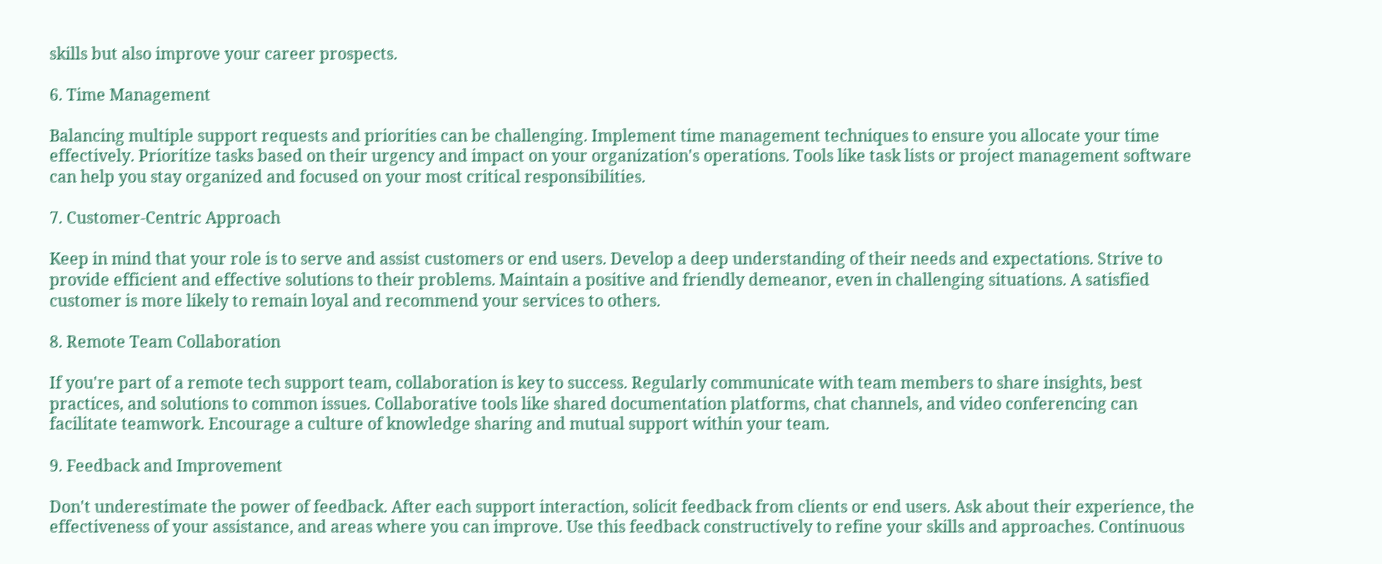skills but also improve your career prospects.

6. Time Management

Balancing multiple support requests and priorities can be challenging. Implement time management techniques to ensure you allocate your time effectively. Prioritize tasks based on their urgency and impact on your organization's operations. Tools like task lists or project management software can help you stay organized and focused on your most critical responsibilities.

7. Customer-Centric Approach

Keep in mind that your role is to serve and assist customers or end users. Develop a deep understanding of their needs and expectations. Strive to provide efficient and effective solutions to their problems. Maintain a positive and friendly demeanor, even in challenging situations. A satisfied customer is more likely to remain loyal and recommend your services to others.

8. Remote Team Collaboration

If you're part of a remote tech support team, collaboration is key to success. Regularly communicate with team members to share insights, best practices, and solutions to common issues. Collaborative tools like shared documentation platforms, chat channels, and video conferencing can facilitate teamwork. Encourage a culture of knowledge sharing and mutual support within your team.

9. Feedback and Improvement

Don't underestimate the power of feedback. After each support interaction, solicit feedback from clients or end users. Ask about their experience, the effectiveness of your assistance, and areas where you can improve. Use this feedback constructively to refine your skills and approaches. Continuous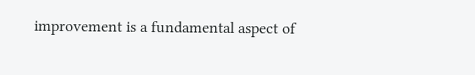improvement is a fundamental aspect of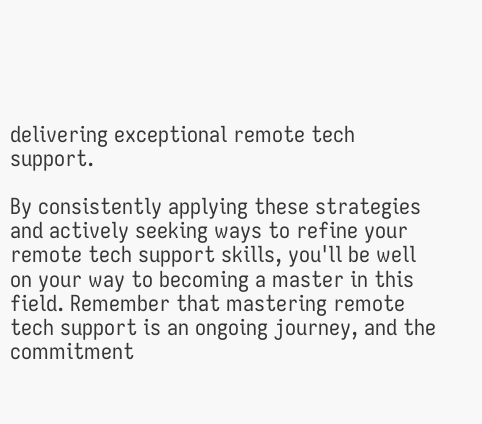delivering exceptional remote tech support.

By consistently applying these strategies and actively seeking ways to refine your remote tech support skills, you'll be well on your way to becoming a master in this field. Remember that mastering remote tech support is an ongoing journey, and the commitment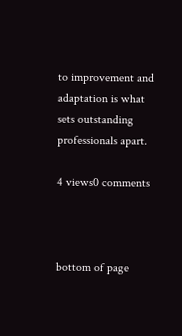to improvement and adaptation is what sets outstanding professionals apart.

4 views0 comments



bottom of page